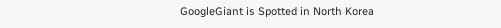GoogleGiant is Spotted in North Korea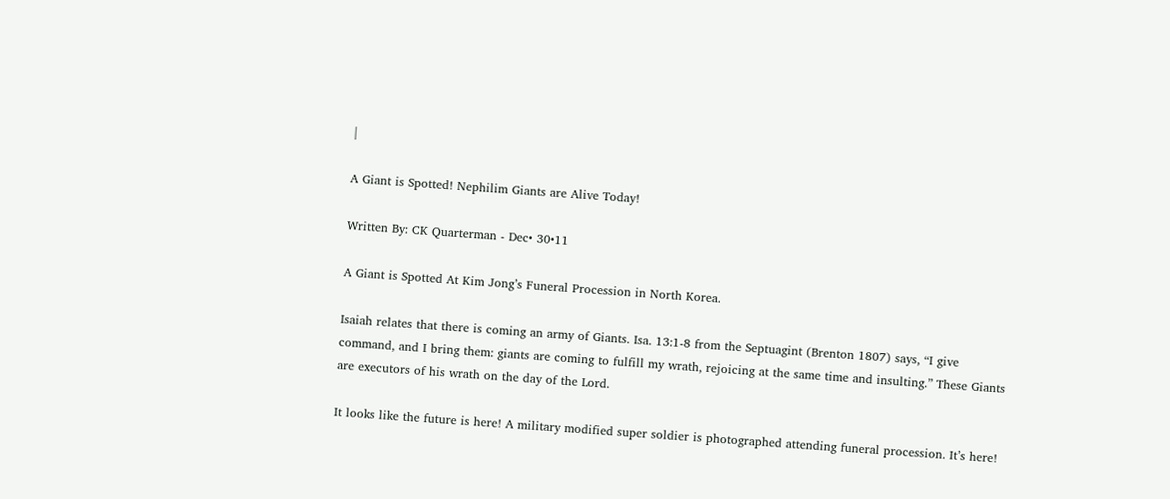|

A Giant is Spotted! Nephilim Giants are Alive Today!

Written By: CK Quarterman - Dec• 30•11

A Giant is Spotted At Kim Jong’s Funeral Procession in North Korea.

Isaiah relates that there is coming an army of Giants. Isa. 13:1-8 from the Septuagint (Brenton 1807) says, “I give command, and I bring them: giants are coming to fulfill my wrath, rejoicing at the same time and insulting.” These Giants are executors of his wrath on the day of the Lord.

It looks like the future is here! A military modified super soldier is photographed attending funeral procession. It’s here!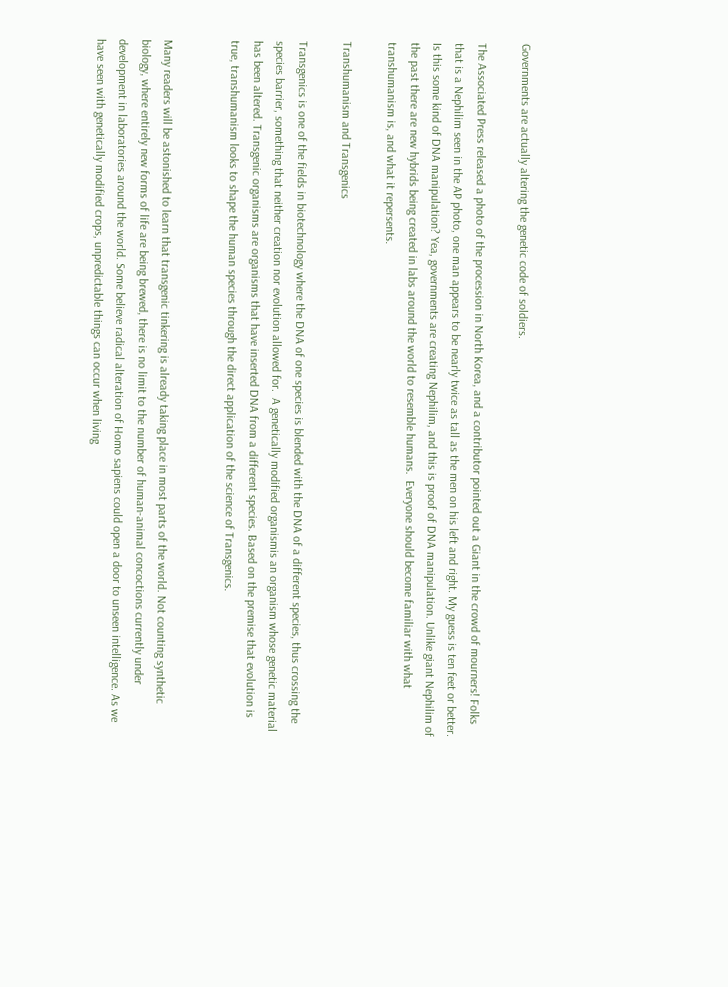Governments are actually altering the genetic code of soldiers.

The Associated Press released a photo of the procession in North Korea, and a contributor pointed out a Giant in the crowd of mourners! Folks that is a Nephilim seen in the AP photo, one man appears to be nearly twice as tall as the men on his left and right. My guess is ten feet or better. Is this some kind of DNA manipulation? Yea, governments are creating Nephilim, and this is proof of DNA manipulation. Unlike giant Nephilim of the past there are new hybrids being created in labs around the world to resemble humans.  Everyone should become familiar with what transhumanism is, and what it repersents.

Transhumanism and Transgenics

Transgenics is one of the fields in biotechnology where the DNA of one species is blended with the DNA of a different species, thus crossing the species barrier, something that neither creation nor evolution allowed for.  A genetically modified organismis an organism whose genetic material has been altered. Transgenic organisms are organisms that have inserted DNA from a different species. Based on the premise that evolution is true, transhumanism looks to shape the human species through the direct application of the science of Transgenics.


Many readers will be astonished to learn that transgenic tinkering is already taking place in most parts of the world. Not counting synthetic biology, where entirely new forms of life are being brewed, there is no limit to the number of human-animal concoctions currently under development in laboratories around the world. Some believe radical alteration of Homo sapiens could open a door to unseen intelligence. As we have seen with genetically modified crops, unpredictable things can occur when living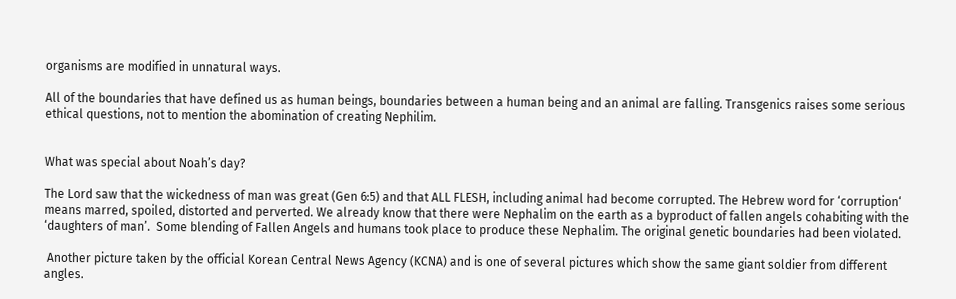organisms are modified in unnatural ways.

All of the boundaries that have defined us as human beings, boundaries between a human being and an animal are falling. Transgenics raises some serious ethical questions, not to mention the abomination of creating Nephilim.


What was special about Noah’s day?

The Lord saw that the wickedness of man was great (Gen 6:5) and that ALL FLESH, including animal had become corrupted. The Hebrew word for ‘corruption‘ means marred, spoiled, distorted and perverted. We already know that there were Nephalim on the earth as a byproduct of fallen angels cohabiting with the ‘daughters of man’.  Some blending of Fallen Angels and humans took place to produce these Nephalim. The original genetic boundaries had been violated.

 Another picture taken by the official Korean Central News Agency (KCNA) and is one of several pictures which show the same giant soldier from different angles.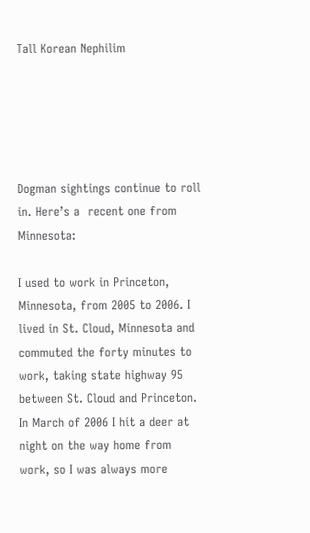Tall Korean Nephilim





Dogman sightings continue to roll in. Here’s a  recent one from Minnesota:

I used to work in Princeton, Minnesota, from 2005 to 2006. I lived in St. Cloud, Minnesota and commuted the forty minutes to work, taking state highway 95 between St. Cloud and Princeton. In March of 2006 I hit a deer at night on the way home from work, so I was always more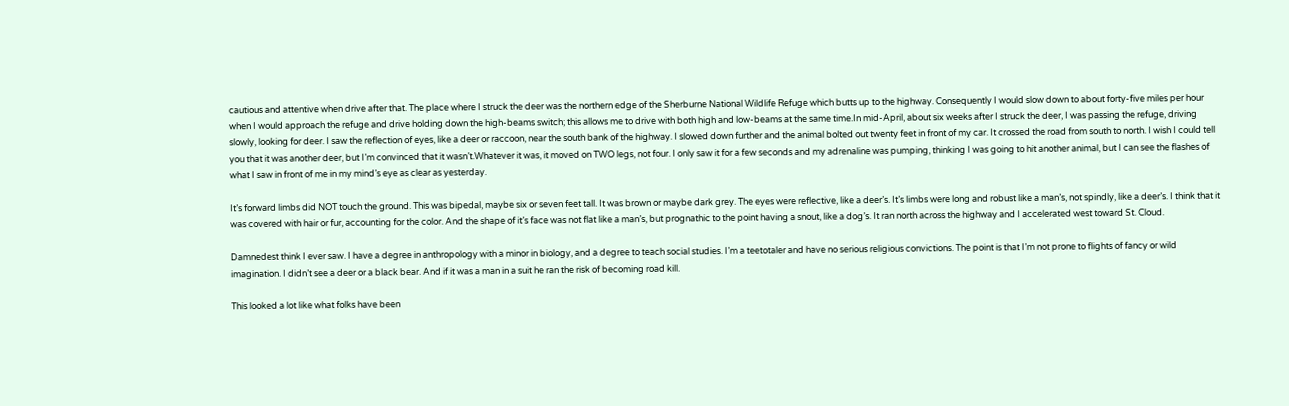cautious and attentive when drive after that. The place where I struck the deer was the northern edge of the Sherburne National Wildlife Refuge which butts up to the highway. Consequently I would slow down to about forty-five miles per hour when I would approach the refuge and drive holding down the high-beams switch; this allows me to drive with both high and low-beams at the same time.In mid-April, about six weeks after I struck the deer, I was passing the refuge, driving slowly, looking for deer. I saw the reflection of eyes, like a deer or raccoon, near the south bank of the highway. I slowed down further and the animal bolted out twenty feet in front of my car. It crossed the road from south to north. I wish I could tell you that it was another deer, but I’m convinced that it wasn’t.Whatever it was, it moved on TWO legs, not four. I only saw it for a few seconds and my adrenaline was pumping, thinking I was going to hit another animal, but I can see the flashes of what I saw in front of me in my mind’s eye as clear as yesterday.

It’s forward limbs did NOT touch the ground. This was bipedal, maybe six or seven feet tall. It was brown or maybe dark grey. The eyes were reflective, like a deer’s. It’s limbs were long and robust like a man’s, not spindly, like a deer’s. I think that it was covered with hair or fur, accounting for the color. And the shape of it’s face was not flat like a man’s, but prognathic to the point having a snout, like a dog’s. It ran north across the highway and I accelerated west toward St. Cloud.

Damnedest think I ever saw. I have a degree in anthropology with a minor in biology, and a degree to teach social studies. I’m a teetotaler and have no serious religious convictions. The point is that I’m not prone to flights of fancy or wild imagination. I didn’t see a deer or a black bear. And if it was a man in a suit he ran the risk of becoming road kill.

This looked a lot like what folks have been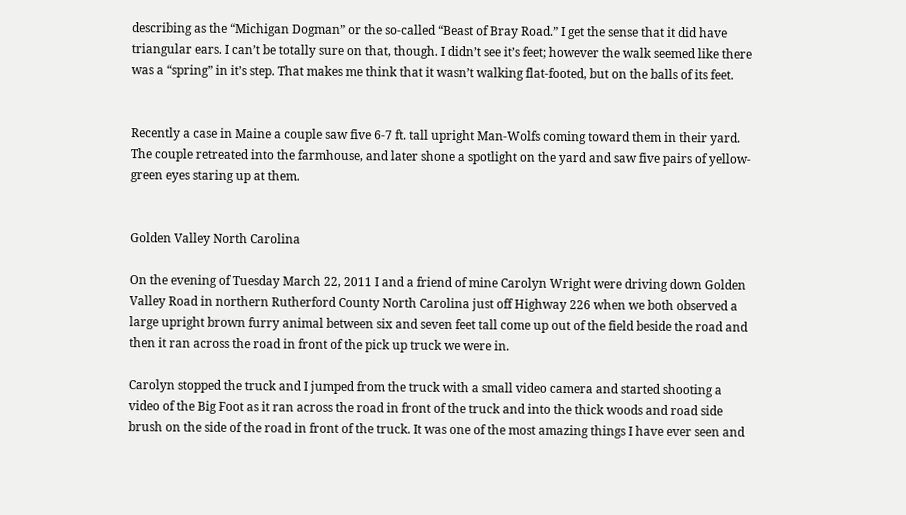describing as the “Michigan Dogman” or the so-called “Beast of Bray Road.” I get the sense that it did have triangular ears. I can’t be totally sure on that, though. I didn’t see it’s feet; however the walk seemed like there was a “spring” in it’s step. That makes me think that it wasn’t walking flat-footed, but on the balls of its feet.


Recently a case in Maine a couple saw five 6-7 ft. tall upright Man-Wolfs coming toward them in their yard. The couple retreated into the farmhouse, and later shone a spotlight on the yard and saw five pairs of yellow-green eyes staring up at them.


Golden Valley North Carolina

On the evening of Tuesday March 22, 2011 I and a friend of mine Carolyn Wright were driving down Golden Valley Road in northern Rutherford County North Carolina just off Highway 226 when we both observed a large upright brown furry animal between six and seven feet tall come up out of the field beside the road and then it ran across the road in front of the pick up truck we were in.

Carolyn stopped the truck and I jumped from the truck with a small video camera and started shooting a video of the Big Foot as it ran across the road in front of the truck and into the thick woods and road side brush on the side of the road in front of the truck. It was one of the most amazing things I have ever seen and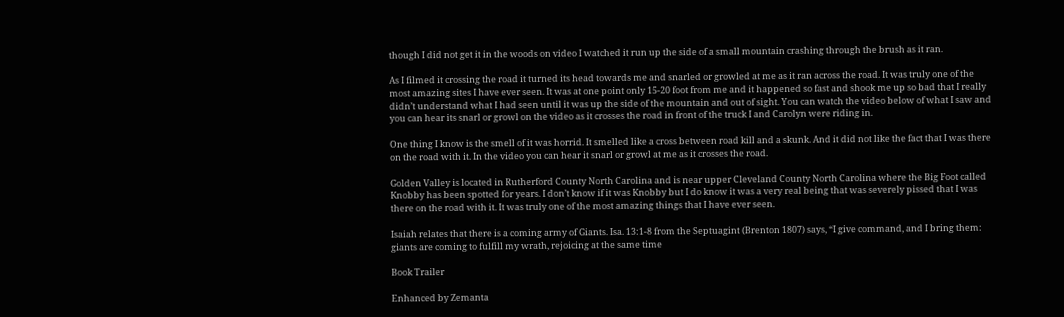though I did not get it in the woods on video I watched it run up the side of a small mountain crashing through the brush as it ran.

As I filmed it crossing the road it turned its head towards me and snarled or growled at me as it ran across the road. It was truly one of the most amazing sites I have ever seen. It was at one point only 15-20 foot from me and it happened so fast and shook me up so bad that I really didn’t understand what I had seen until it was up the side of the mountain and out of sight. You can watch the video below of what I saw and you can hear its snarl or growl on the video as it crosses the road in front of the truck I and Carolyn were riding in.

One thing I know is the smell of it was horrid. It smelled like a cross between road kill and a skunk. And it did not like the fact that I was there on the road with it. In the video you can hear it snarl or growl at me as it crosses the road.

Golden Valley is located in Rutherford County North Carolina and is near upper Cleveland County North Carolina where the Big Foot called Knobby has been spotted for years. I don’t know if it was Knobby but I do know it was a very real being that was severely pissed that I was there on the road with it. It was truly one of the most amazing things that I have ever seen.

Isaiah relates that there is a coming army of Giants. Isa. 13:1-8 from the Septuagint (Brenton 1807) says, “I give command, and I bring them: giants are coming to fulfill my wrath, rejoicing at the same time

Book Trailer

Enhanced by Zemanta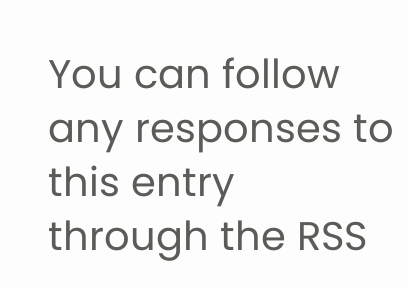You can follow any responses to this entry through the RSS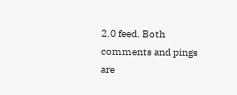2.0 feed. Both comments and pings are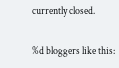currently closed.

%d bloggers like this: